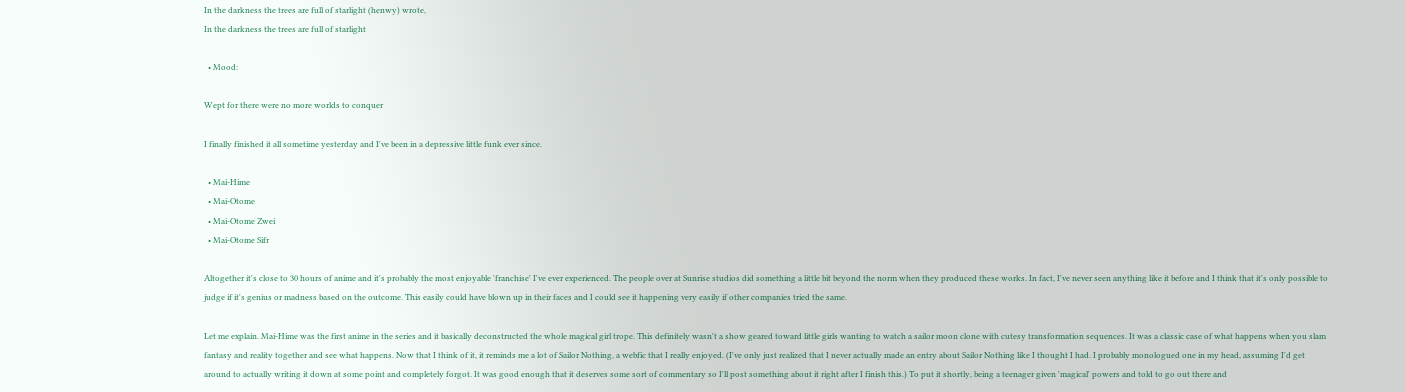In the darkness the trees are full of starlight (henwy) wrote,
In the darkness the trees are full of starlight

  • Mood:

Wept for there were no more worlds to conquer

I finally finished it all sometime yesterday and I've been in a depressive little funk ever since.

  • Mai-Hime
  • Mai-Otome
  • Mai-Otome Zwei
  • Mai-Otome Sifr

Altogether it's close to 30 hours of anime and it's probably the most enjoyable 'franchise' I've ever experienced. The people over at Sunrise studios did something a little bit beyond the norm when they produced these works. In fact, I've never seen anything like it before and I think that it's only possible to judge if it's genius or madness based on the outcome. This easily could have blown up in their faces and I could see it happening very easily if other companies tried the same.

Let me explain. Mai-Hime was the first anime in the series and it basically deconstructed the whole magical girl trope. This definitely wasn't a show geared toward little girls wanting to watch a sailor moon clone with cutesy transformation sequences. It was a classic case of what happens when you slam fantasy and reality together and see what happens. Now that I think of it, it reminds me a lot of Sailor Nothing, a webfic that I really enjoyed. (I've only just realized that I never actually made an entry about Sailor Nothing like I thought I had. I probably monologued one in my head, assuming I'd get around to actually writing it down at some point and completely forgot. It was good enough that it deserves some sort of commentary so I'll post something about it right after I finish this.) To put it shortly, being a teenager given 'magical' powers and told to go out there and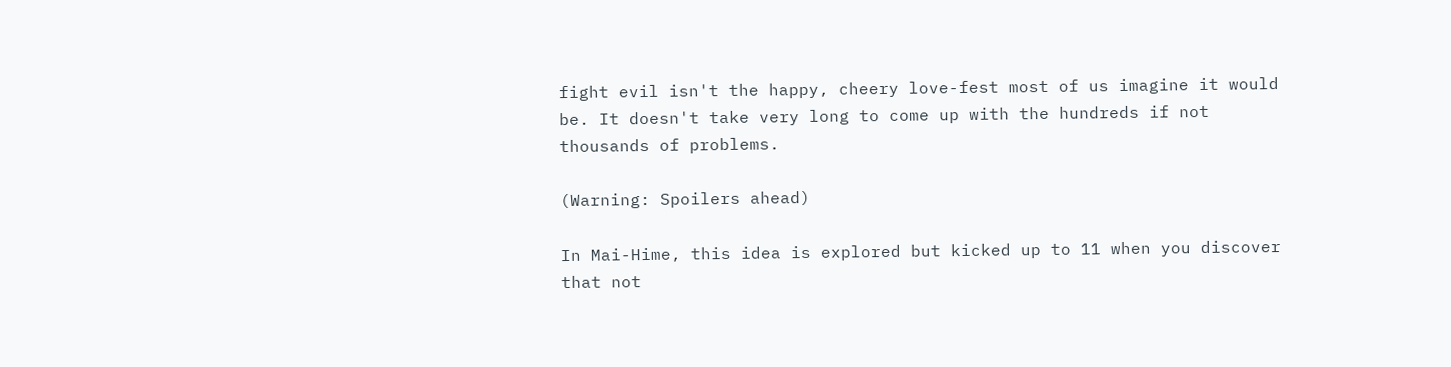fight evil isn't the happy, cheery love-fest most of us imagine it would be. It doesn't take very long to come up with the hundreds if not thousands of problems.

(Warning: Spoilers ahead)

In Mai-Hime, this idea is explored but kicked up to 11 when you discover that not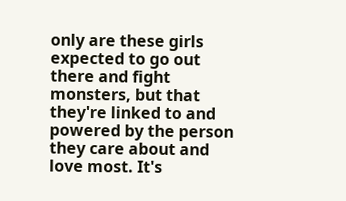only are these girls expected to go out there and fight monsters, but that they're linked to and powered by the person they care about and love most. It's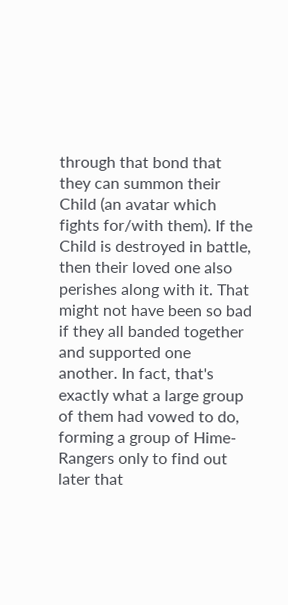through that bond that they can summon their Child (an avatar which fights for/with them). If the Child is destroyed in battle, then their loved one also perishes along with it. That might not have been so bad if they all banded together and supported one another. In fact, that's exactly what a large group of them had vowed to do, forming a group of Hime-Rangers only to find out later that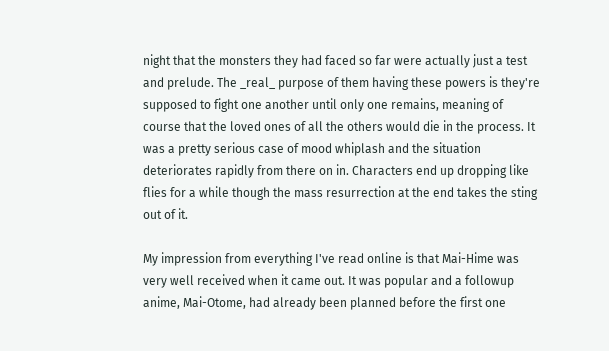night that the monsters they had faced so far were actually just a test and prelude. The _real_ purpose of them having these powers is they're supposed to fight one another until only one remains, meaning of course that the loved ones of all the others would die in the process. It was a pretty serious case of mood whiplash and the situation deteriorates rapidly from there on in. Characters end up dropping like flies for a while though the mass resurrection at the end takes the sting out of it.

My impression from everything I've read online is that Mai-Hime was very well received when it came out. It was popular and a followup anime, Mai-Otome, had already been planned before the first one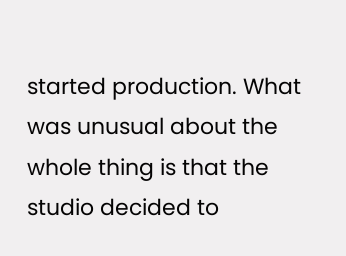started production. What was unusual about the whole thing is that the studio decided to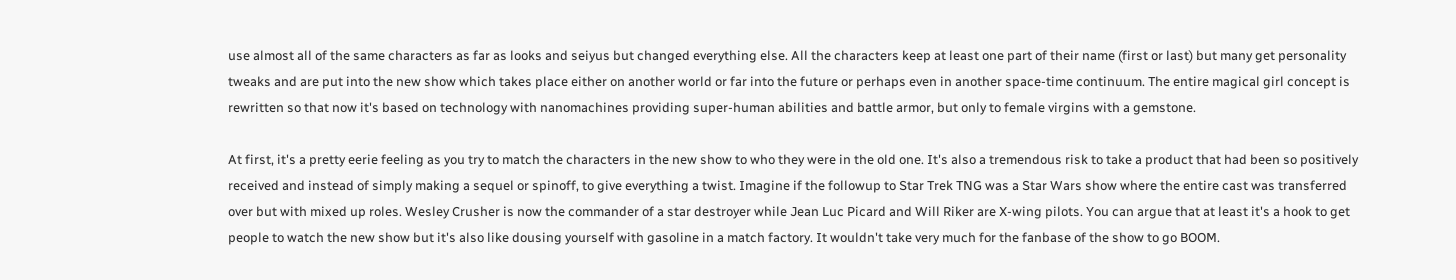use almost all of the same characters as far as looks and seiyus but changed everything else. All the characters keep at least one part of their name (first or last) but many get personality tweaks and are put into the new show which takes place either on another world or far into the future or perhaps even in another space-time continuum. The entire magical girl concept is rewritten so that now it's based on technology with nanomachines providing super-human abilities and battle armor, but only to female virgins with a gemstone.

At first, it's a pretty eerie feeling as you try to match the characters in the new show to who they were in the old one. It's also a tremendous risk to take a product that had been so positively received and instead of simply making a sequel or spinoff, to give everything a twist. Imagine if the followup to Star Trek TNG was a Star Wars show where the entire cast was transferred over but with mixed up roles. Wesley Crusher is now the commander of a star destroyer while Jean Luc Picard and Will Riker are X-wing pilots. You can argue that at least it's a hook to get people to watch the new show but it's also like dousing yourself with gasoline in a match factory. It wouldn't take very much for the fanbase of the show to go BOOM.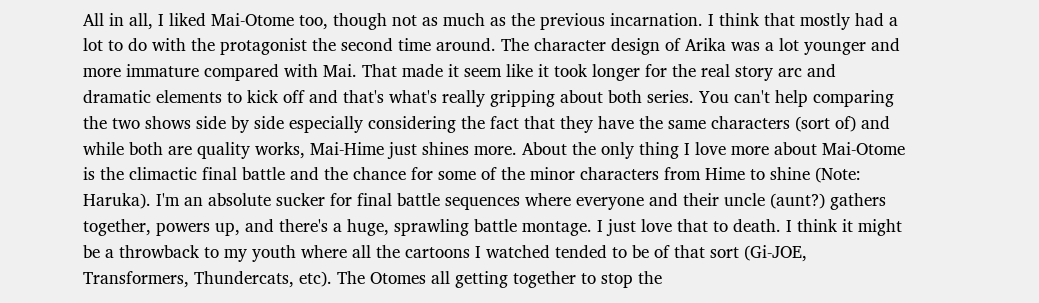All in all, I liked Mai-Otome too, though not as much as the previous incarnation. I think that mostly had a lot to do with the protagonist the second time around. The character design of Arika was a lot younger and more immature compared with Mai. That made it seem like it took longer for the real story arc and dramatic elements to kick off and that's what's really gripping about both series. You can't help comparing the two shows side by side especially considering the fact that they have the same characters (sort of) and while both are quality works, Mai-Hime just shines more. About the only thing I love more about Mai-Otome is the climactic final battle and the chance for some of the minor characters from Hime to shine (Note: Haruka). I'm an absolute sucker for final battle sequences where everyone and their uncle (aunt?) gathers together, powers up, and there's a huge, sprawling battle montage. I just love that to death. I think it might be a throwback to my youth where all the cartoons I watched tended to be of that sort (Gi-JOE, Transformers, Thundercats, etc). The Otomes all getting together to stop the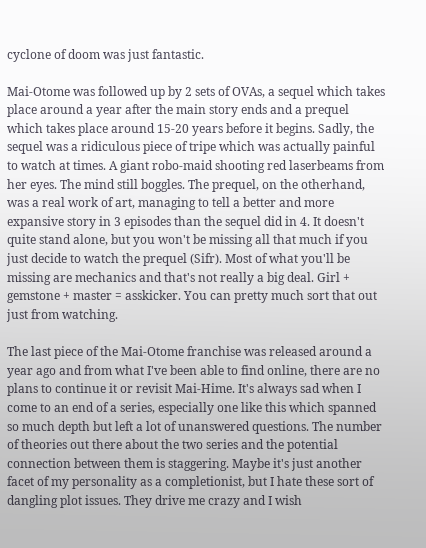cyclone of doom was just fantastic.

Mai-Otome was followed up by 2 sets of OVAs, a sequel which takes place around a year after the main story ends and a prequel which takes place around 15-20 years before it begins. Sadly, the sequel was a ridiculous piece of tripe which was actually painful to watch at times. A giant robo-maid shooting red laserbeams from her eyes. The mind still boggles. The prequel, on the otherhand, was a real work of art, managing to tell a better and more expansive story in 3 episodes than the sequel did in 4. It doesn't quite stand alone, but you won't be missing all that much if you just decide to watch the prequel (Sifr). Most of what you'll be missing are mechanics and that's not really a big deal. Girl + gemstone + master = asskicker. You can pretty much sort that out just from watching.

The last piece of the Mai-Otome franchise was released around a year ago and from what I've been able to find online, there are no plans to continue it or revisit Mai-Hime. It's always sad when I come to an end of a series, especially one like this which spanned so much depth but left a lot of unanswered questions. The number of theories out there about the two series and the potential connection between them is staggering. Maybe it's just another facet of my personality as a completionist, but I hate these sort of dangling plot issues. They drive me crazy and I wish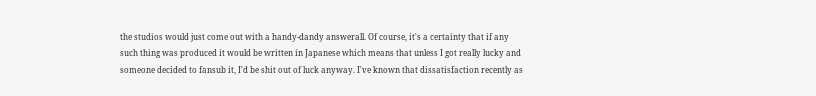the studios would just come out with a handy-dandy answerall. Of course, it's a certainty that if any such thing was produced it would be written in Japanese which means that unless I got really lucky and someone decided to fansub it, I'd be shit out of luck anyway. I've known that dissatisfaction recently as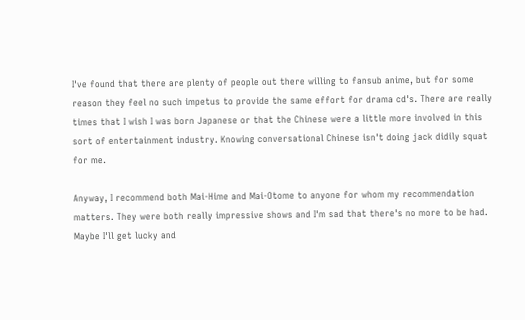I've found that there are plenty of people out there willing to fansub anime, but for some reason they feel no such impetus to provide the same effort for drama cd's. There are really times that I wish I was born Japanese or that the Chinese were a little more involved in this sort of entertainment industry. Knowing conversational Chinese isn't doing jack didily squat for me.

Anyway, I recommend both Mai-Hime and Mai-Otome to anyone for whom my recommendation matters. They were both really impressive shows and I'm sad that there's no more to be had. Maybe I'll get lucky and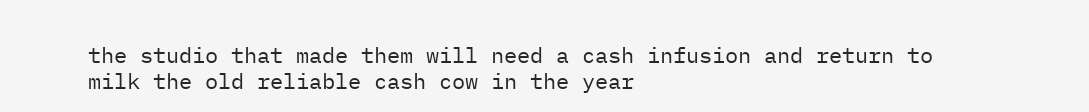the studio that made them will need a cash infusion and return to milk the old reliable cash cow in the year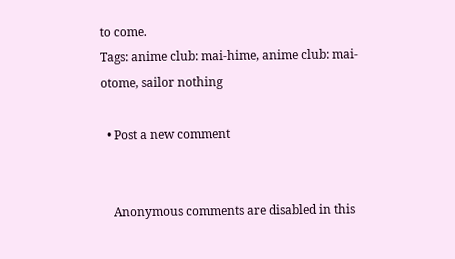to come.
Tags: anime club: mai-hime, anime club: mai-otome, sailor nothing

  • Post a new comment


    Anonymous comments are disabled in this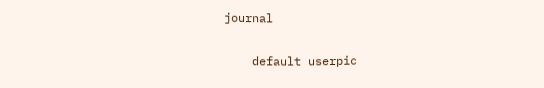journal

    default userpic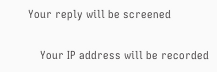Your reply will be screened

    Your IP address will be recorded